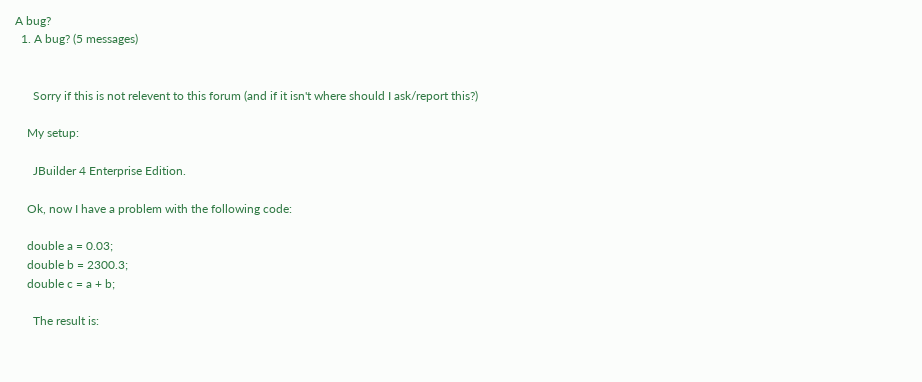A bug?
  1. A bug? (5 messages)


      Sorry if this is not relevent to this forum (and if it isn't where should I ask/report this?)

    My setup:

      JBuilder 4 Enterprise Edition.

    Ok, now I have a problem with the following code:

    double a = 0.03;
    double b = 2300.3;
    double c = a + b;

      The result is: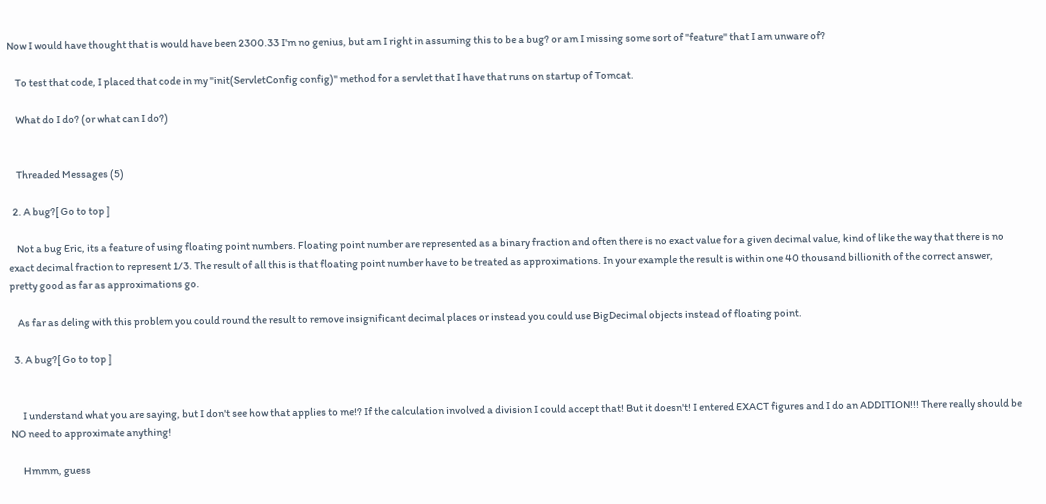Now I would have thought that is would have been 2300.33 I'm no genius, but am I right in assuming this to be a bug? or am I missing some sort of "feature" that I am unware of?

    To test that code, I placed that code in my "init(ServletConfig config)" method for a servlet that I have that runs on startup of Tomcat.

    What do I do? (or what can I do?)


    Threaded Messages (5)

  2. A bug?[ Go to top ]

    Not a bug Eric, its a feature of using floating point numbers. Floating point number are represented as a binary fraction and often there is no exact value for a given decimal value, kind of like the way that there is no exact decimal fraction to represent 1/3. The result of all this is that floating point number have to be treated as approximations. In your example the result is within one 40 thousand billionith of the correct answer, pretty good as far as approximations go.

    As far as deling with this problem you could round the result to remove insignificant decimal places or instead you could use BigDecimal objects instead of floating point.

  3. A bug?[ Go to top ]


      I understand what you are saying, but I don't see how that applies to me!? If the calculation involved a division I could accept that! But it doesn't! I entered EXACT figures and I do an ADDITION!!! There really should be NO need to approximate anything!

      Hmmm, guess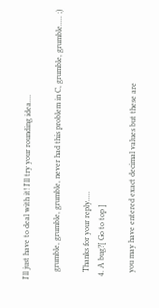I'll just have to deal with it! I'll try your rounding idea....

    grumble, grumble, grumble, never had this problem in C, grumble, grumble..... ;)

    Thanks for your reply.....
  4. A bug?[ Go to top ]

    you may have entered exact decimal values but these are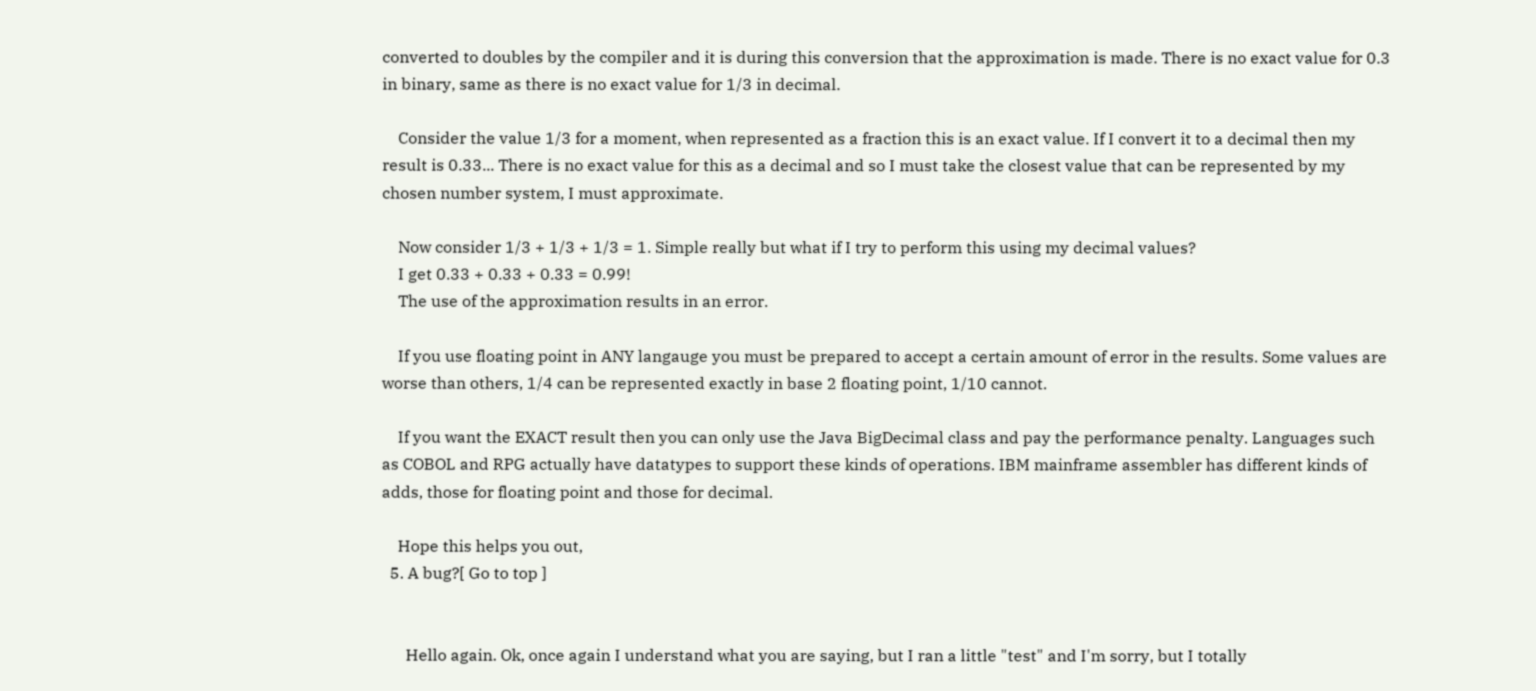converted to doubles by the compiler and it is during this conversion that the approximation is made. There is no exact value for 0.3 in binary, same as there is no exact value for 1/3 in decimal.

    Consider the value 1/3 for a moment, when represented as a fraction this is an exact value. If I convert it to a decimal then my result is 0.33... There is no exact value for this as a decimal and so I must take the closest value that can be represented by my chosen number system, I must approximate.

    Now consider 1/3 + 1/3 + 1/3 = 1. Simple really but what if I try to perform this using my decimal values?
    I get 0.33 + 0.33 + 0.33 = 0.99!
    The use of the approximation results in an error.

    If you use floating point in ANY langauge you must be prepared to accept a certain amount of error in the results. Some values are worse than others, 1/4 can be represented exactly in base 2 floating point, 1/10 cannot.

    If you want the EXACT result then you can only use the Java BigDecimal class and pay the performance penalty. Languages such as COBOL and RPG actually have datatypes to support these kinds of operations. IBM mainframe assembler has different kinds of adds, those for floating point and those for decimal.

    Hope this helps you out,
  5. A bug?[ Go to top ]


      Hello again. Ok, once again I understand what you are saying, but I ran a little "test" and I'm sorry, but I totally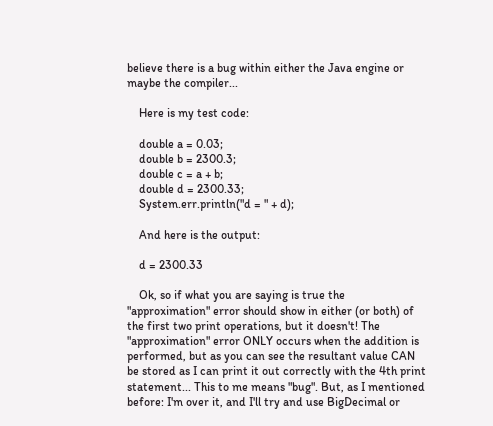believe there is a bug within either the Java engine or maybe the compiler...

    Here is my test code:

    double a = 0.03;
    double b = 2300.3;
    double c = a + b;
    double d = 2300.33;
    System.err.println("d = " + d);

    And here is the output:

    d = 2300.33

    Ok, so if what you are saying is true the "approximation" error should show in either (or both) of the first two print operations, but it doesn't! The "approximation" error ONLY occurs when the addition is performed, but as you can see the resultant value CAN be stored as I can print it out correctly with the 4th print statement... This to me means "bug". But, as I mentioned before: I'm over it, and I'll try and use BigDecimal or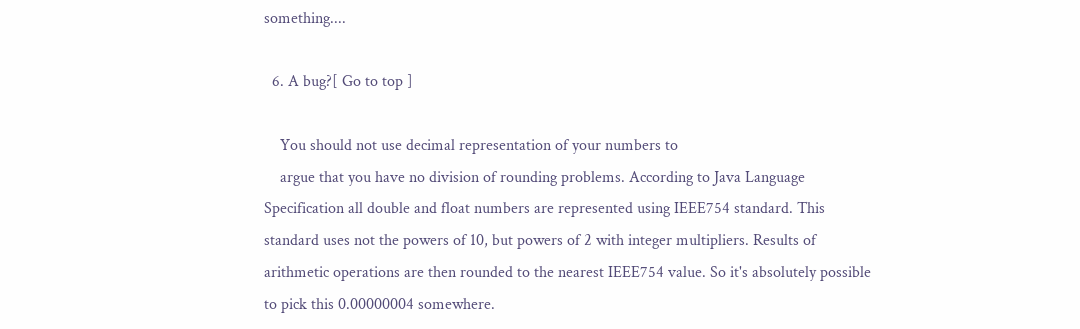something....

  6. A bug?[ Go to top ]

    You should not use decimal representation of your numbers to
    argue that you have no division of rounding problems. According to Java Language Specification all double and float numbers are represented using IEEE754 standard. This standard uses not the powers of 10, but powers of 2 with integer multipliers. Results of arithmetic operations are then rounded to the nearest IEEE754 value. So it's absolutely possible to pick this 0.00000004 somewhere.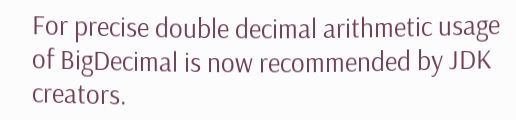For precise double decimal arithmetic usage of BigDecimal is now recommended by JDK creators.